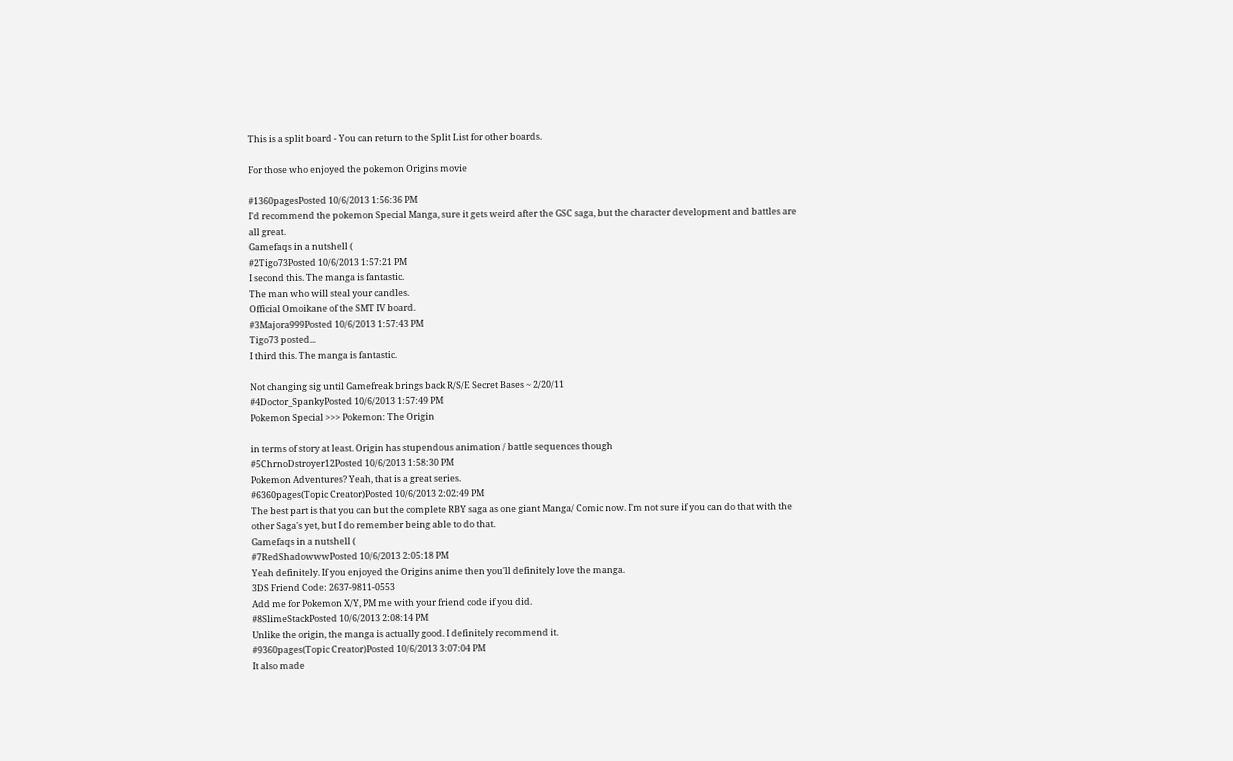This is a split board - You can return to the Split List for other boards.

For those who enjoyed the pokemon Origins movie

#1360pagesPosted 10/6/2013 1:56:36 PM
I'd recommend the pokemon Special Manga, sure it gets weird after the GSC saga, but the character development and battles are all great.
Gamefaqs in a nutshell (
#2Tigo73Posted 10/6/2013 1:57:21 PM
I second this. The manga is fantastic.
The man who will steal your candles.
Official Omoikane of the SMT IV board.
#3Majora999Posted 10/6/2013 1:57:43 PM
Tigo73 posted...
I third this. The manga is fantastic.

Not changing sig until Gamefreak brings back R/S/E Secret Bases ~ 2/20/11
#4Doctor_SpankyPosted 10/6/2013 1:57:49 PM
Pokemon Special >>> Pokemon: The Origin

in terms of story at least. Origin has stupendous animation / battle sequences though
#5ChrnoDstroyer12Posted 10/6/2013 1:58:30 PM
Pokemon Adventures? Yeah, that is a great series.
#6360pages(Topic Creator)Posted 10/6/2013 2:02:49 PM
The best part is that you can but the complete RBY saga as one giant Manga/ Comic now. I'm not sure if you can do that with the other Saga's yet, but I do remember being able to do that.
Gamefaqs in a nutshell (
#7RedShadowwwPosted 10/6/2013 2:05:18 PM
Yeah definitely. If you enjoyed the Origins anime then you'll definitely love the manga.
3DS Friend Code: 2637-9811-0553
Add me for Pokemon X/Y, PM me with your friend code if you did.
#8SlimeStackPosted 10/6/2013 2:08:14 PM
Unlike the origin, the manga is actually good. I definitely recommend it.
#9360pages(Topic Creator)Posted 10/6/2013 3:07:04 PM
It also made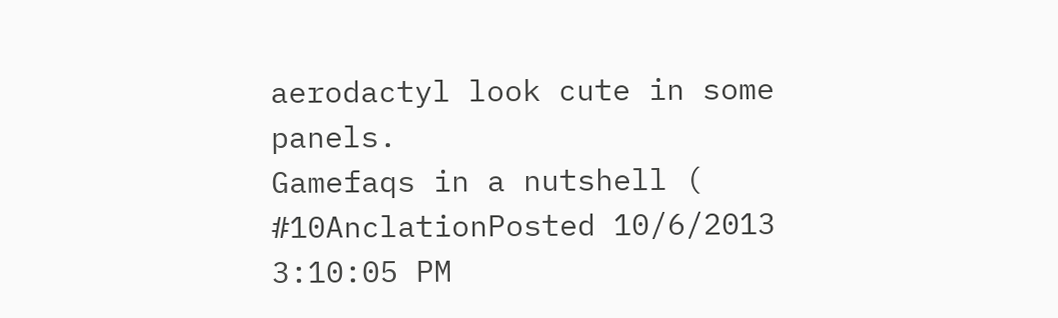aerodactyl look cute in some panels.
Gamefaqs in a nutshell (
#10AnclationPosted 10/6/2013 3:10:05 PM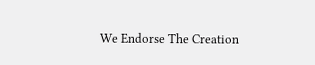We Endorse The Creation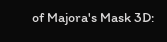of Majora's Mask 3D: